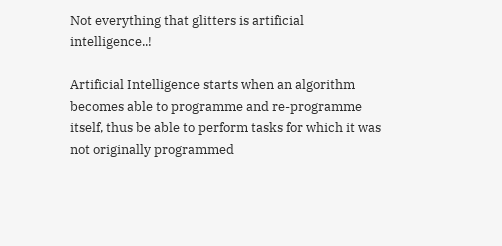Not everything that glitters is artificial intelligence..!

Artificial Intelligence starts when an algorithm becomes able to programme and re-programme itself, thus be able to perform tasks for which it was not originally programmed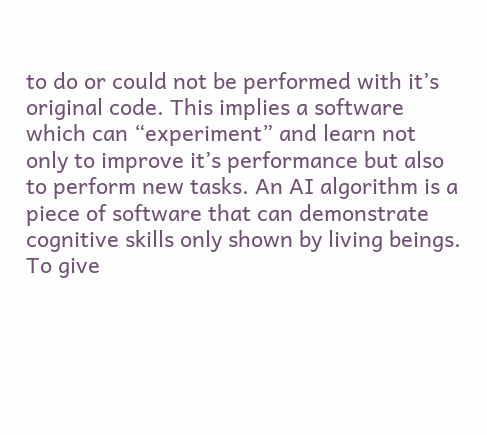to do or could not be performed with it’s original code. This implies a software which can “experiment” and learn not only to improve it’s performance but also to perform new tasks. An AI algorithm is a piece of software that can demonstrate cognitive skills only shown by living beings.
To give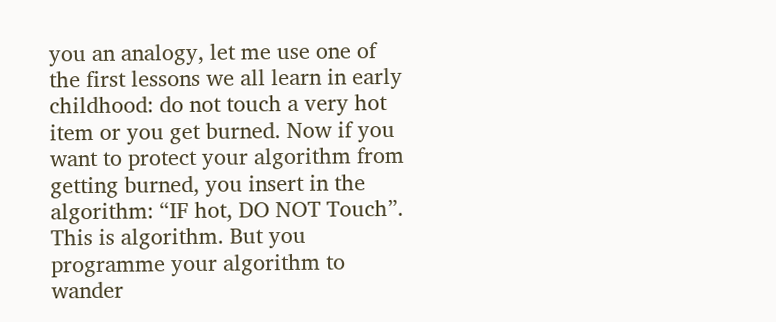you an analogy, let me use one of the first lessons we all learn in early childhood: do not touch a very hot item or you get burned. Now if you want to protect your algorithm from getting burned, you insert in the algorithm: “IF hot, DO NOT Touch”. This is algorithm. But you programme your algorithm to wander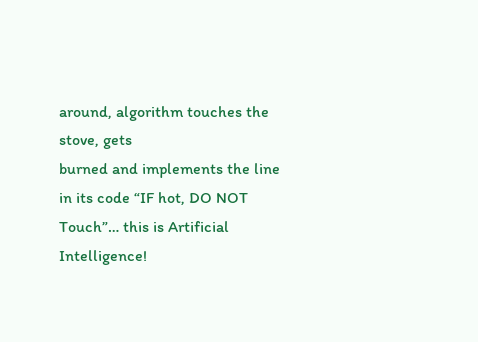around, algorithm touches the stove, gets
burned and implements the line in its code “IF hot, DO NOT Touch”… this is Artificial Intelligence!